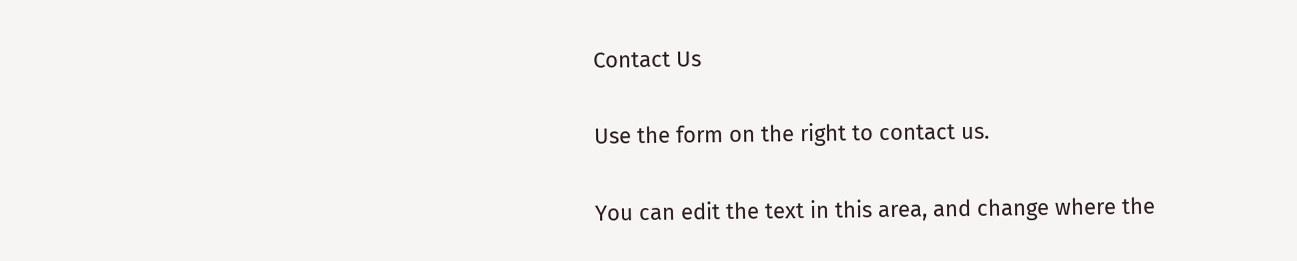Contact Us

Use the form on the right to contact us.

You can edit the text in this area, and change where the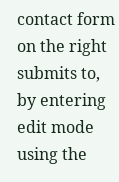contact form on the right submits to, by entering edit mode using the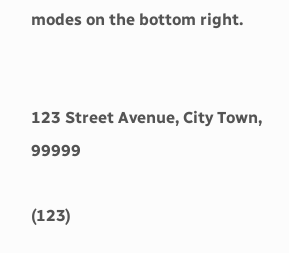modes on the bottom right.


123 Street Avenue, City Town, 99999

(123)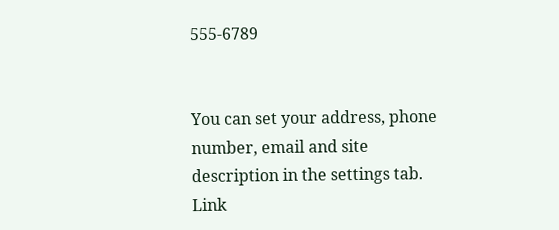555-6789


You can set your address, phone number, email and site description in the settings tab.
Link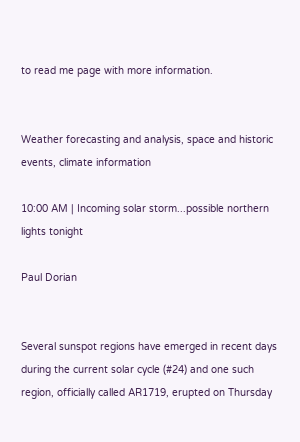to read me page with more information.


Weather forecasting and analysis, space and historic events, climate information

10:00 AM | Incoming solar storm...possible northern lights tonight

Paul Dorian


Several sunspot regions have emerged in recent days during the current solar cycle (#24) and one such region, officially called AR1719, erupted on Thursday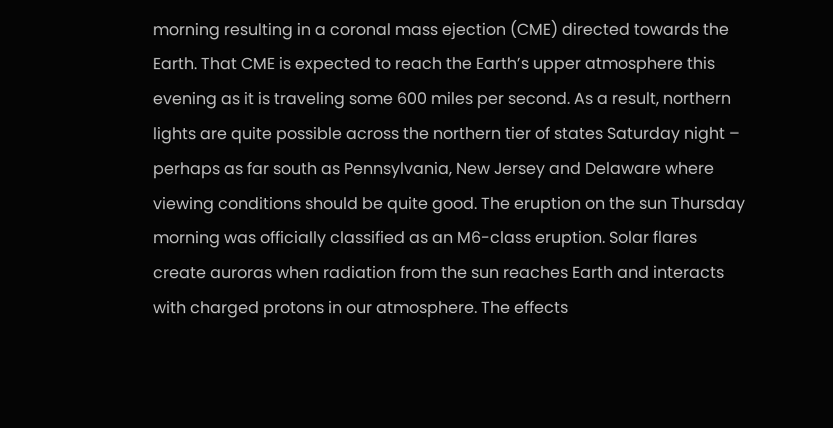morning resulting in a coronal mass ejection (CME) directed towards the Earth. That CME is expected to reach the Earth’s upper atmosphere this evening as it is traveling some 600 miles per second. As a result, northern lights are quite possible across the northern tier of states Saturday night – perhaps as far south as Pennsylvania, New Jersey and Delaware where viewing conditions should be quite good. The eruption on the sun Thursday morning was officially classified as an M6-class eruption. Solar flares create auroras when radiation from the sun reaches Earth and interacts with charged protons in our atmosphere. The effects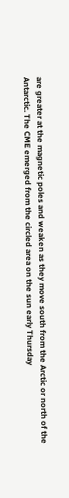are greater at the magnetic poles and weaken as they move south from the Arctic or north of the Antarctic. The CME emerged from the circled area on the sun early Thursday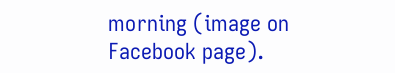morning (image on Facebook page).